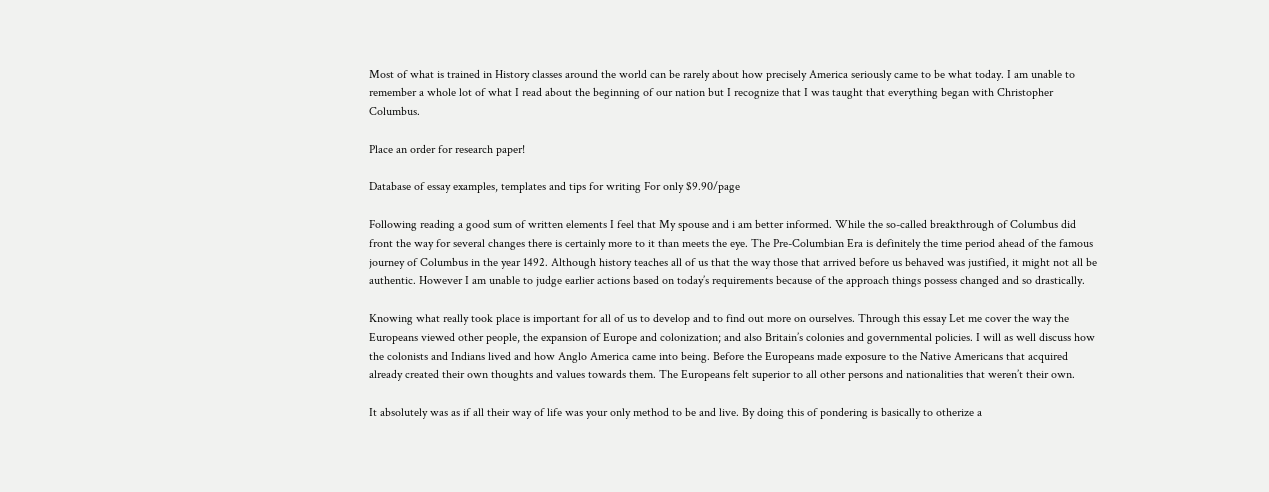Most of what is trained in History classes around the world can be rarely about how precisely America seriously came to be what today. I am unable to remember a whole lot of what I read about the beginning of our nation but I recognize that I was taught that everything began with Christopher Columbus.

Place an order for research paper!

Database of essay examples, templates and tips for writing For only $9.90/page

Following reading a good sum of written elements I feel that My spouse and i am better informed. While the so-called breakthrough of Columbus did front the way for several changes there is certainly more to it than meets the eye. The Pre-Columbian Era is definitely the time period ahead of the famous journey of Columbus in the year 1492. Although history teaches all of us that the way those that arrived before us behaved was justified, it might not all be authentic. However I am unable to judge earlier actions based on today’s requirements because of the approach things possess changed and so drastically.

Knowing what really took place is important for all of us to develop and to find out more on ourselves. Through this essay Let me cover the way the Europeans viewed other people, the expansion of Europe and colonization; and also Britain’s colonies and governmental policies. I will as well discuss how the colonists and Indians lived and how Anglo America came into being. Before the Europeans made exposure to the Native Americans that acquired already created their own thoughts and values towards them. The Europeans felt superior to all other persons and nationalities that weren’t their own.

It absolutely was as if all their way of life was your only method to be and live. By doing this of pondering is basically to otherize a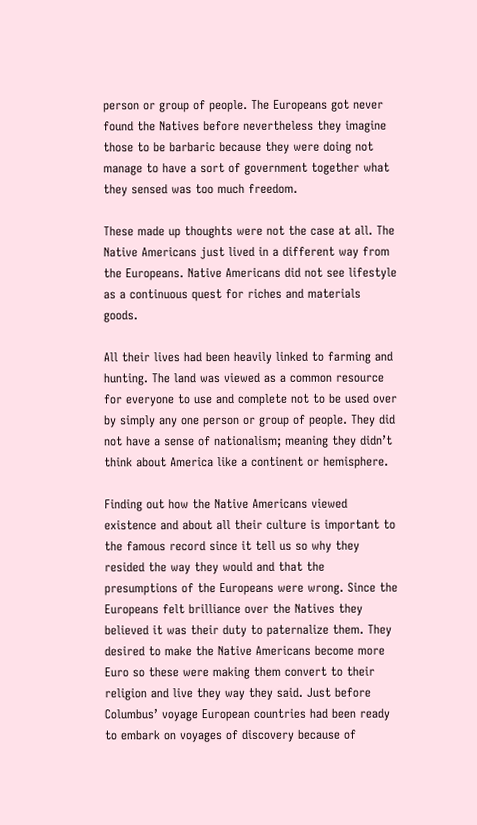person or group of people. The Europeans got never found the Natives before nevertheless they imagine those to be barbaric because they were doing not manage to have a sort of government together what they sensed was too much freedom.

These made up thoughts were not the case at all. The Native Americans just lived in a different way from the Europeans. Native Americans did not see lifestyle as a continuous quest for riches and materials goods.

All their lives had been heavily linked to farming and hunting. The land was viewed as a common resource for everyone to use and complete not to be used over by simply any one person or group of people. They did not have a sense of nationalism; meaning they didn’t think about America like a continent or hemisphere.

Finding out how the Native Americans viewed existence and about all their culture is important to the famous record since it tell us so why they resided the way they would and that the presumptions of the Europeans were wrong. Since the Europeans felt brilliance over the Natives they believed it was their duty to paternalize them. They desired to make the Native Americans become more Euro so these were making them convert to their religion and live they way they said. Just before Columbus’ voyage European countries had been ready to embark on voyages of discovery because of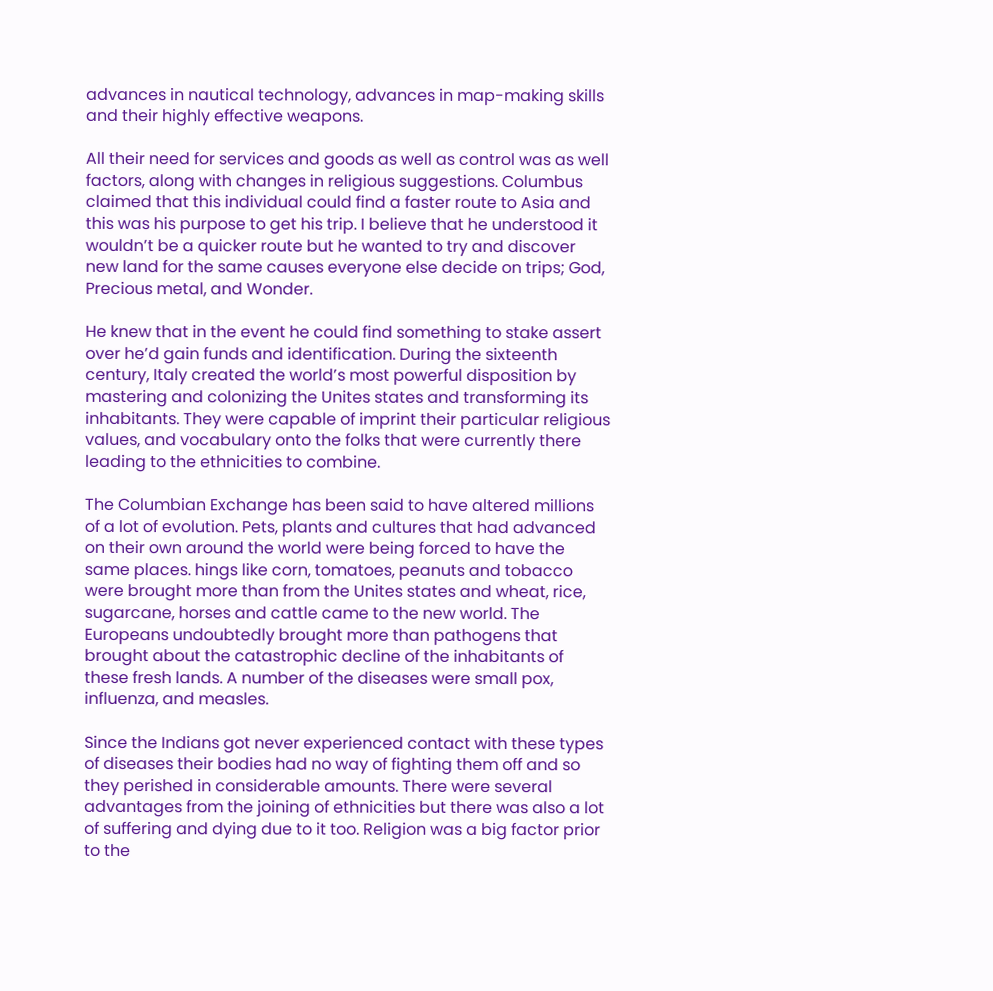advances in nautical technology, advances in map-making skills and their highly effective weapons.

All their need for services and goods as well as control was as well factors, along with changes in religious suggestions. Columbus claimed that this individual could find a faster route to Asia and this was his purpose to get his trip. I believe that he understood it wouldn’t be a quicker route but he wanted to try and discover new land for the same causes everyone else decide on trips; God, Precious metal, and Wonder.

He knew that in the event he could find something to stake assert over he’d gain funds and identification. During the sixteenth century, Italy created the world’s most powerful disposition by mastering and colonizing the Unites states and transforming its inhabitants. They were capable of imprint their particular religious values, and vocabulary onto the folks that were currently there leading to the ethnicities to combine.

The Columbian Exchange has been said to have altered millions of a lot of evolution. Pets, plants and cultures that had advanced on their own around the world were being forced to have the same places. hings like corn, tomatoes, peanuts and tobacco were brought more than from the Unites states and wheat, rice, sugarcane, horses and cattle came to the new world. The Europeans undoubtedly brought more than pathogens that brought about the catastrophic decline of the inhabitants of these fresh lands. A number of the diseases were small pox, influenza, and measles.

Since the Indians got never experienced contact with these types of diseases their bodies had no way of fighting them off and so they perished in considerable amounts. There were several advantages from the joining of ethnicities but there was also a lot of suffering and dying due to it too. Religion was a big factor prior to the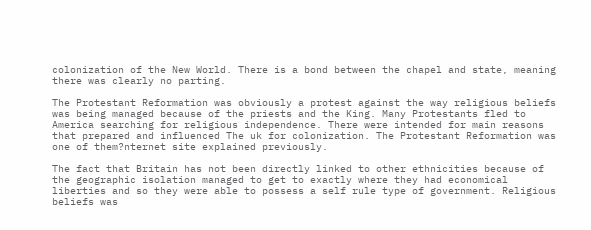colonization of the New World. There is a bond between the chapel and state, meaning there was clearly no parting.

The Protestant Reformation was obviously a protest against the way religious beliefs was being managed because of the priests and the King. Many Protestants fled to America searching for religious independence. There were intended for main reasons that prepared and influenced The uk for colonization. The Protestant Reformation was one of them?nternet site explained previously.

The fact that Britain has not been directly linked to other ethnicities because of the geographic isolation managed to get to exactly where they had economical liberties and so they were able to possess a self rule type of government. Religious beliefs was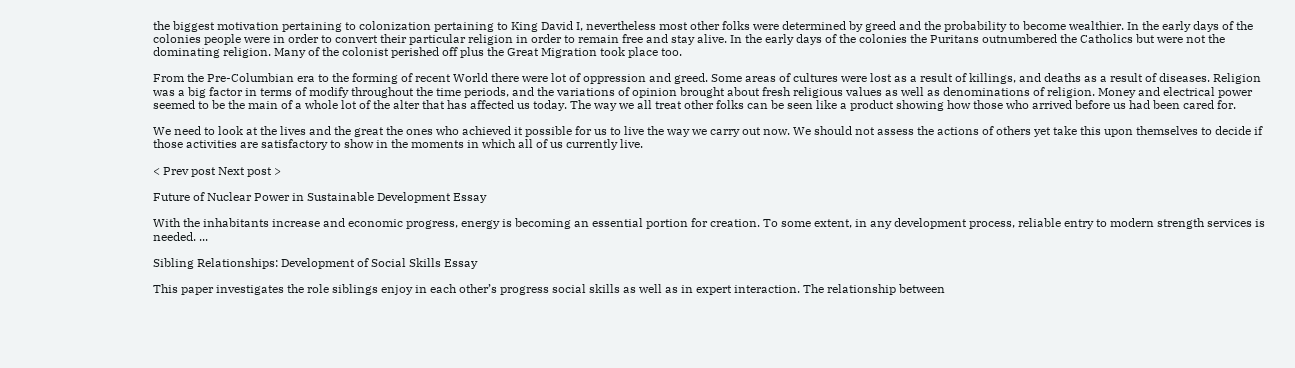the biggest motivation pertaining to colonization pertaining to King David I, nevertheless most other folks were determined by greed and the probability to become wealthier. In the early days of the colonies people were in order to convert their particular religion in order to remain free and stay alive. In the early days of the colonies the Puritans outnumbered the Catholics but were not the dominating religion. Many of the colonist perished off plus the Great Migration took place too.

From the Pre-Columbian era to the forming of recent World there were lot of oppression and greed. Some areas of cultures were lost as a result of killings, and deaths as a result of diseases. Religion was a big factor in terms of modify throughout the time periods, and the variations of opinion brought about fresh religious values as well as denominations of religion. Money and electrical power seemed to be the main of a whole lot of the alter that has affected us today. The way we all treat other folks can be seen like a product showing how those who arrived before us had been cared for.

We need to look at the lives and the great the ones who achieved it possible for us to live the way we carry out now. We should not assess the actions of others yet take this upon themselves to decide if those activities are satisfactory to show in the moments in which all of us currently live.

< Prev post Next post >

Future of Nuclear Power in Sustainable Development Essay

With the inhabitants increase and economic progress, energy is becoming an essential portion for creation. To some extent, in any development process, reliable entry to modern strength services is needed. ...

Sibling Relationships: Development of Social Skills Essay

This paper investigates the role siblings enjoy in each other’s progress social skills as well as in expert interaction. The relationship between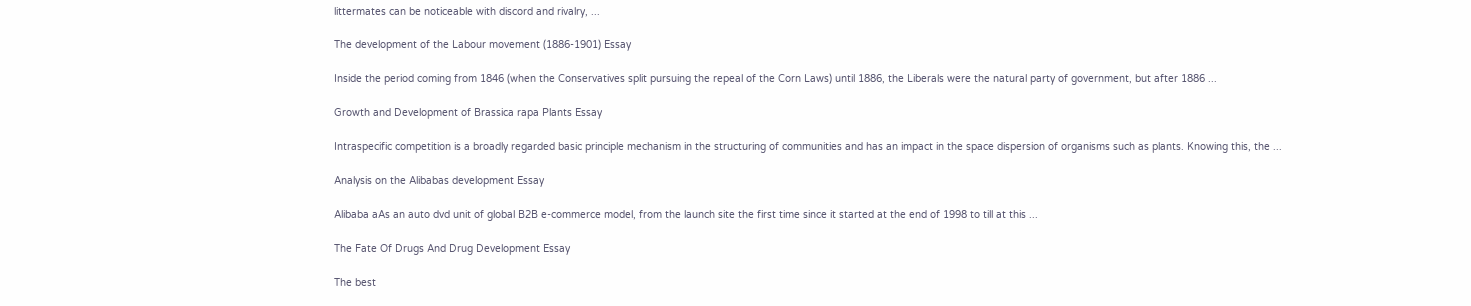littermates can be noticeable with discord and rivalry, ...

The development of the Labour movement (1886-1901) Essay

Inside the period coming from 1846 (when the Conservatives split pursuing the repeal of the Corn Laws) until 1886, the Liberals were the natural party of government, but after 1886 ...

Growth and Development of Brassica rapa Plants Essay

Intraspecific competition is a broadly regarded basic principle mechanism in the structuring of communities and has an impact in the space dispersion of organisms such as plants. Knowing this, the ...

Analysis on the Alibabas development Essay

Alibaba aAs an auto dvd unit of global B2B e-commerce model, from the launch site the first time since it started at the end of 1998 to till at this ...

The Fate Of Drugs And Drug Development Essay

The best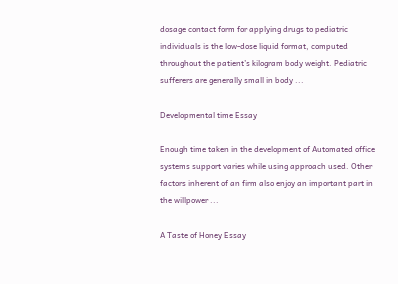dosage contact form for applying drugs to pediatric individuals is the low-dose liquid format, computed throughout the patient’s kilogram body weight. Pediatric sufferers are generally small in body ...

Developmental time Essay

Enough time taken in the development of Automated office systems support varies while using approach used. Other factors inherent of an firm also enjoy an important part in the willpower ...

A Taste of Honey Essay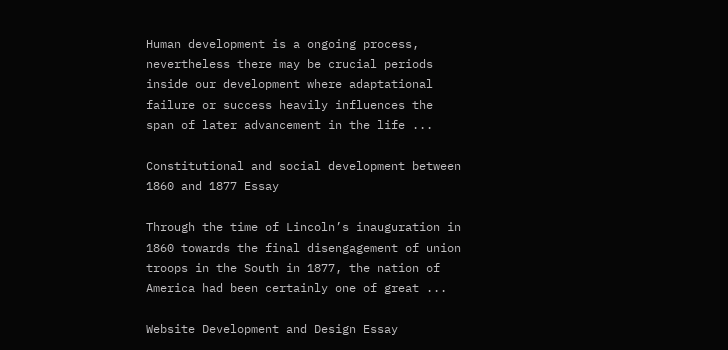Human development is a ongoing process, nevertheless there may be crucial periods inside our development where adaptational failure or success heavily influences the span of later advancement in the life ...

Constitutional and social development between 1860 and 1877 Essay

Through the time of Lincoln’s inauguration in 1860 towards the final disengagement of union troops in the South in 1877, the nation of America had been certainly one of great ...

Website Development and Design Essay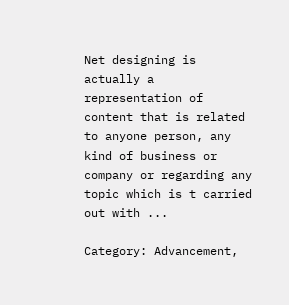Net designing is actually a representation of content that is related to anyone person, any kind of business or company or regarding any topic which is t carried out with ...

Category: Advancement,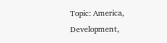Topic: America, Development,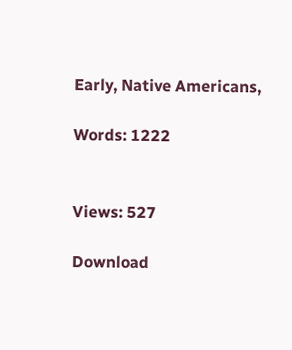Early, Native Americans,

Words: 1222


Views: 527

Download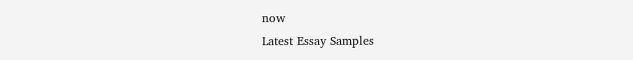now
Latest Essay Samples